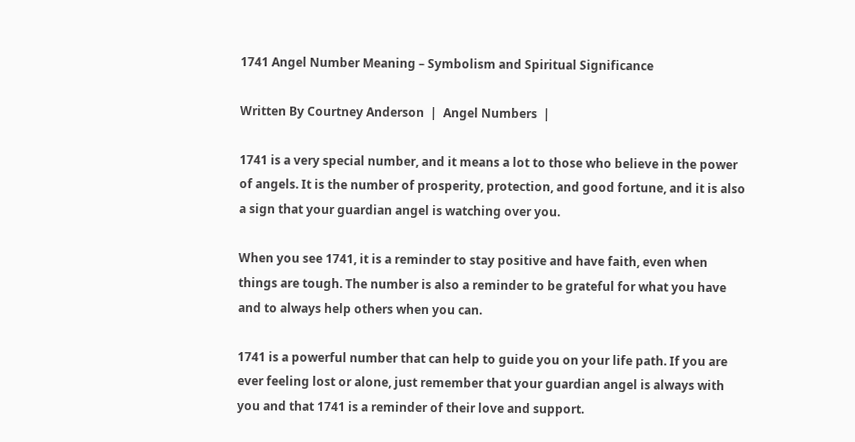1741 Angel Number Meaning – Symbolism and Spiritual Significance

Written By Courtney Anderson  |  Angel Numbers  |

1741 is a very special number, and it means a lot to those who believe in the power of angels. It is the number of prosperity, protection, and good fortune, and it is also a sign that your guardian angel is watching over you.

When you see 1741, it is a reminder to stay positive and have faith, even when things are tough. The number is also a reminder to be grateful for what you have and to always help others when you can.

1741 is a powerful number that can help to guide you on your life path. If you are ever feeling lost or alone, just remember that your guardian angel is always with you and that 1741 is a reminder of their love and support.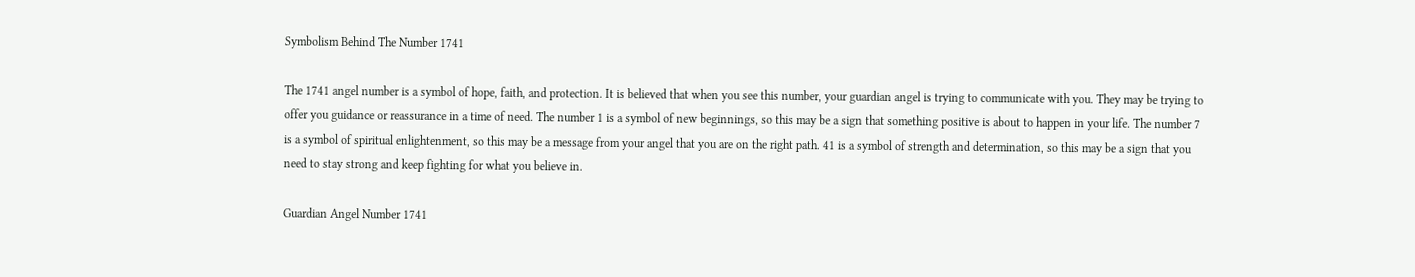Symbolism Behind The Number 1741

The 1741 angel number is a symbol of hope, faith, and protection. It is believed that when you see this number, your guardian angel is trying to communicate with you. They may be trying to offer you guidance or reassurance in a time of need. The number 1 is a symbol of new beginnings, so this may be a sign that something positive is about to happen in your life. The number 7 is a symbol of spiritual enlightenment, so this may be a message from your angel that you are on the right path. 41 is a symbol of strength and determination, so this may be a sign that you need to stay strong and keep fighting for what you believe in.

Guardian Angel Number 1741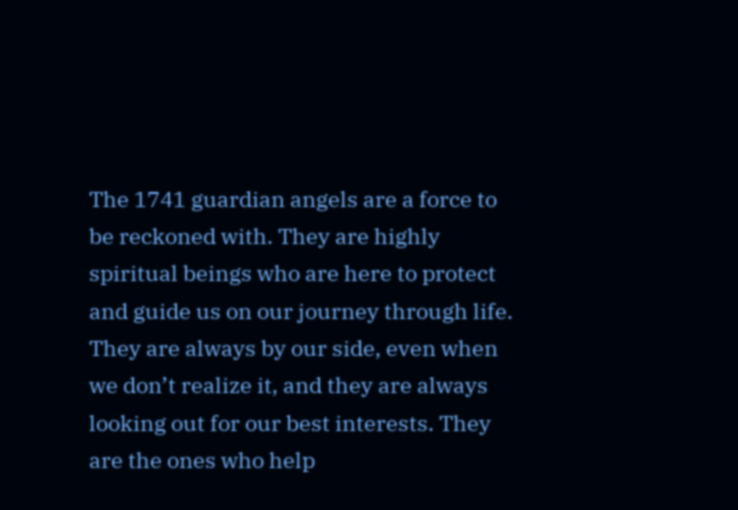The 1741 guardian angels are a force to be reckoned with. They are highly spiritual beings who are here to protect and guide us on our journey through life. They are always by our side, even when we don’t realize it, and they are always looking out for our best interests. They are the ones who help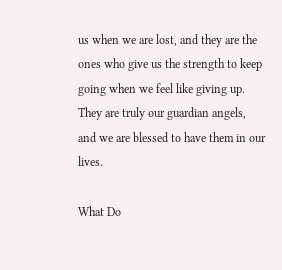us when we are lost, and they are the ones who give us the strength to keep going when we feel like giving up. They are truly our guardian angels, and we are blessed to have them in our lives.

What Do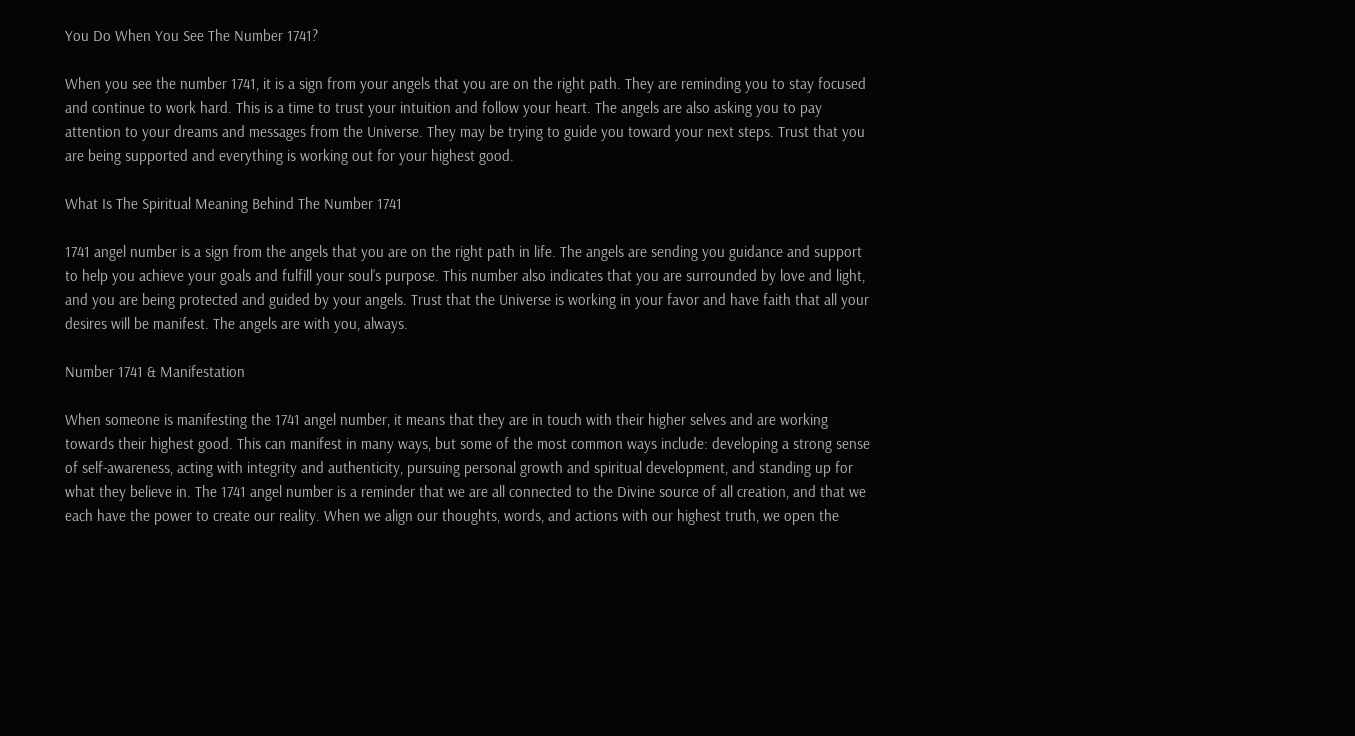You Do When You See The Number 1741?

When you see the number 1741, it is a sign from your angels that you are on the right path. They are reminding you to stay focused and continue to work hard. This is a time to trust your intuition and follow your heart. The angels are also asking you to pay attention to your dreams and messages from the Universe. They may be trying to guide you toward your next steps. Trust that you are being supported and everything is working out for your highest good.

What Is The Spiritual Meaning Behind The Number 1741

1741 angel number is a sign from the angels that you are on the right path in life. The angels are sending you guidance and support to help you achieve your goals and fulfill your soul’s purpose. This number also indicates that you are surrounded by love and light, and you are being protected and guided by your angels. Trust that the Universe is working in your favor and have faith that all your desires will be manifest. The angels are with you, always.

Number 1741 & Manifestation

When someone is manifesting the 1741 angel number, it means that they are in touch with their higher selves and are working towards their highest good. This can manifest in many ways, but some of the most common ways include: developing a strong sense of self-awareness, acting with integrity and authenticity, pursuing personal growth and spiritual development, and standing up for what they believe in. The 1741 angel number is a reminder that we are all connected to the Divine source of all creation, and that we each have the power to create our reality. When we align our thoughts, words, and actions with our highest truth, we open the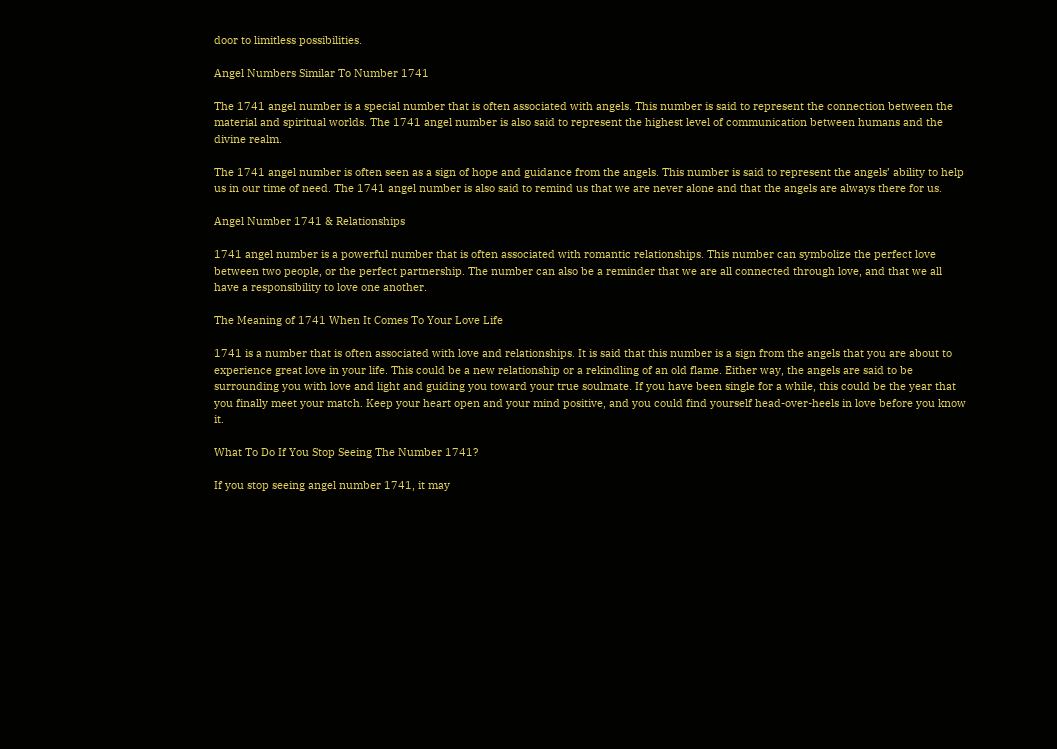door to limitless possibilities.

Angel Numbers Similar To Number 1741

The 1741 angel number is a special number that is often associated with angels. This number is said to represent the connection between the material and spiritual worlds. The 1741 angel number is also said to represent the highest level of communication between humans and the divine realm.

The 1741 angel number is often seen as a sign of hope and guidance from the angels. This number is said to represent the angels’ ability to help us in our time of need. The 1741 angel number is also said to remind us that we are never alone and that the angels are always there for us.

Angel Number 1741 & Relationships

1741 angel number is a powerful number that is often associated with romantic relationships. This number can symbolize the perfect love between two people, or the perfect partnership. The number can also be a reminder that we are all connected through love, and that we all have a responsibility to love one another.

The Meaning of 1741 When It Comes To Your Love Life

1741 is a number that is often associated with love and relationships. It is said that this number is a sign from the angels that you are about to experience great love in your life. This could be a new relationship or a rekindling of an old flame. Either way, the angels are said to be surrounding you with love and light and guiding you toward your true soulmate. If you have been single for a while, this could be the year that you finally meet your match. Keep your heart open and your mind positive, and you could find yourself head-over-heels in love before you know it.

What To Do If You Stop Seeing The Number 1741?

If you stop seeing angel number 1741, it may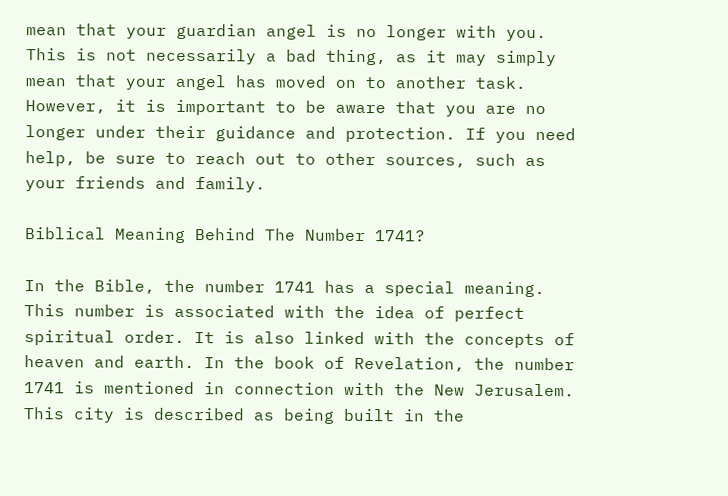mean that your guardian angel is no longer with you. This is not necessarily a bad thing, as it may simply mean that your angel has moved on to another task. However, it is important to be aware that you are no longer under their guidance and protection. If you need help, be sure to reach out to other sources, such as your friends and family.

Biblical Meaning Behind The Number 1741?

In the Bible, the number 1741 has a special meaning. This number is associated with the idea of perfect spiritual order. It is also linked with the concepts of heaven and earth. In the book of Revelation, the number 1741 is mentioned in connection with the New Jerusalem. This city is described as being built in the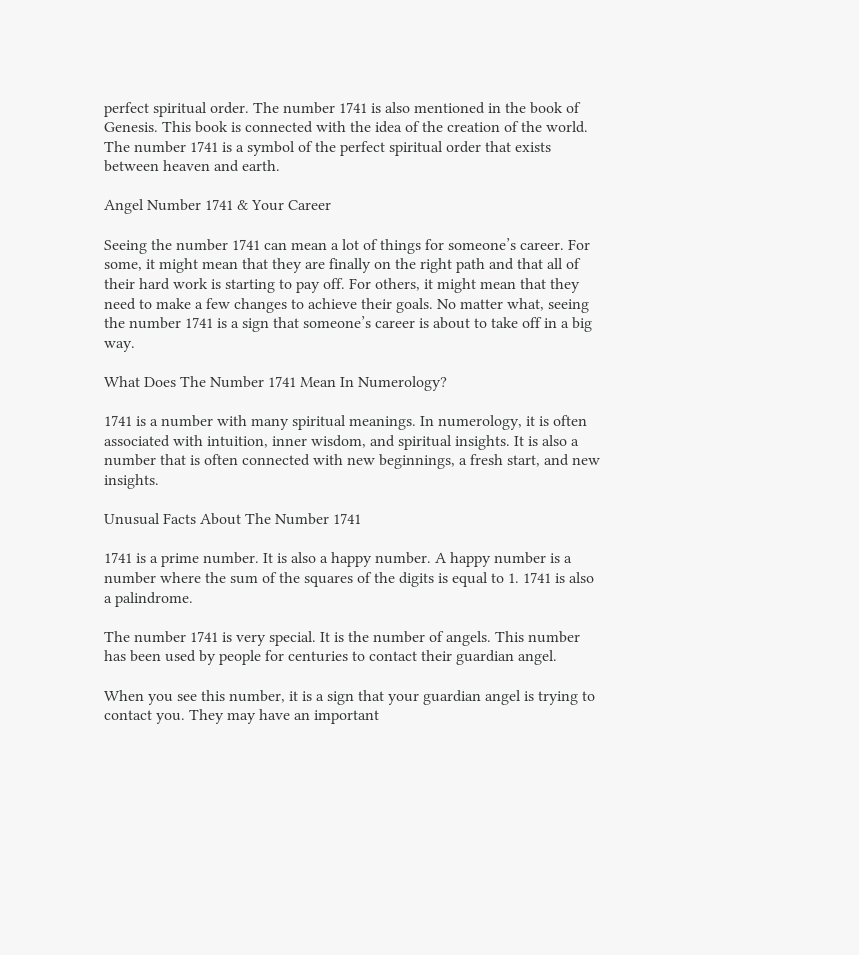perfect spiritual order. The number 1741 is also mentioned in the book of Genesis. This book is connected with the idea of the creation of the world. The number 1741 is a symbol of the perfect spiritual order that exists between heaven and earth.

Angel Number 1741 & Your Career

Seeing the number 1741 can mean a lot of things for someone’s career. For some, it might mean that they are finally on the right path and that all of their hard work is starting to pay off. For others, it might mean that they need to make a few changes to achieve their goals. No matter what, seeing the number 1741 is a sign that someone’s career is about to take off in a big way.

What Does The Number 1741 Mean In Numerology?

1741 is a number with many spiritual meanings. In numerology, it is often associated with intuition, inner wisdom, and spiritual insights. It is also a number that is often connected with new beginnings, a fresh start, and new insights.

Unusual Facts About The Number 1741

1741 is a prime number. It is also a happy number. A happy number is a number where the sum of the squares of the digits is equal to 1. 1741 is also a palindrome.

The number 1741 is very special. It is the number of angels. This number has been used by people for centuries to contact their guardian angel.

When you see this number, it is a sign that your guardian angel is trying to contact you. They may have an important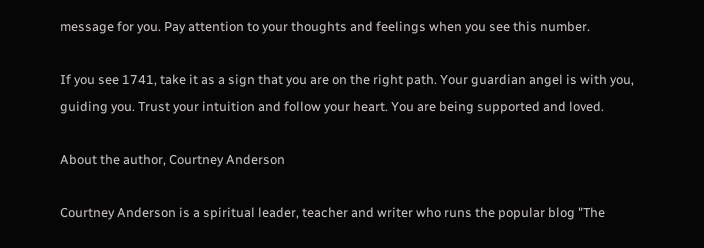message for you. Pay attention to your thoughts and feelings when you see this number.

If you see 1741, take it as a sign that you are on the right path. Your guardian angel is with you, guiding you. Trust your intuition and follow your heart. You are being supported and loved.

About the author, Courtney Anderson

Courtney Anderson is a spiritual leader, teacher and writer who runs the popular blog "The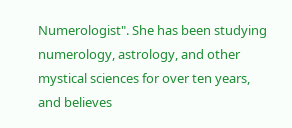Numerologist". She has been studying numerology, astrology, and other mystical sciences for over ten years, and believes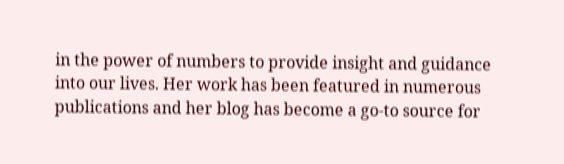in the power of numbers to provide insight and guidance into our lives. Her work has been featured in numerous publications and her blog has become a go-to source for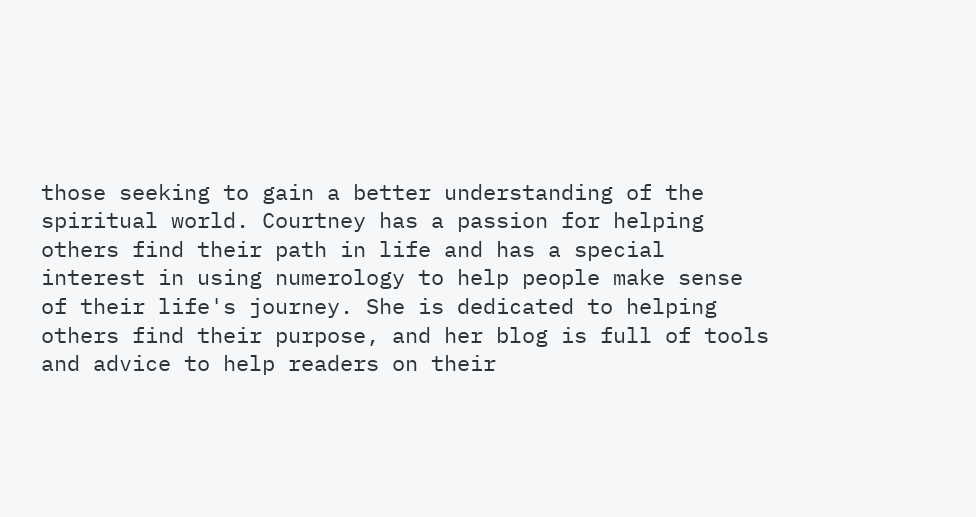those seeking to gain a better understanding of the spiritual world. Courtney has a passion for helping others find their path in life and has a special interest in using numerology to help people make sense of their life's journey. She is dedicated to helping others find their purpose, and her blog is full of tools and advice to help readers on their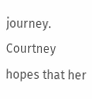journey. Courtney hopes that her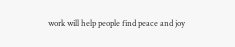work will help people find peace and joy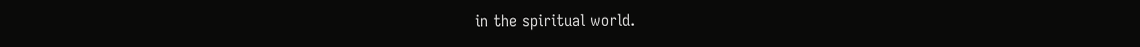in the spiritual world.